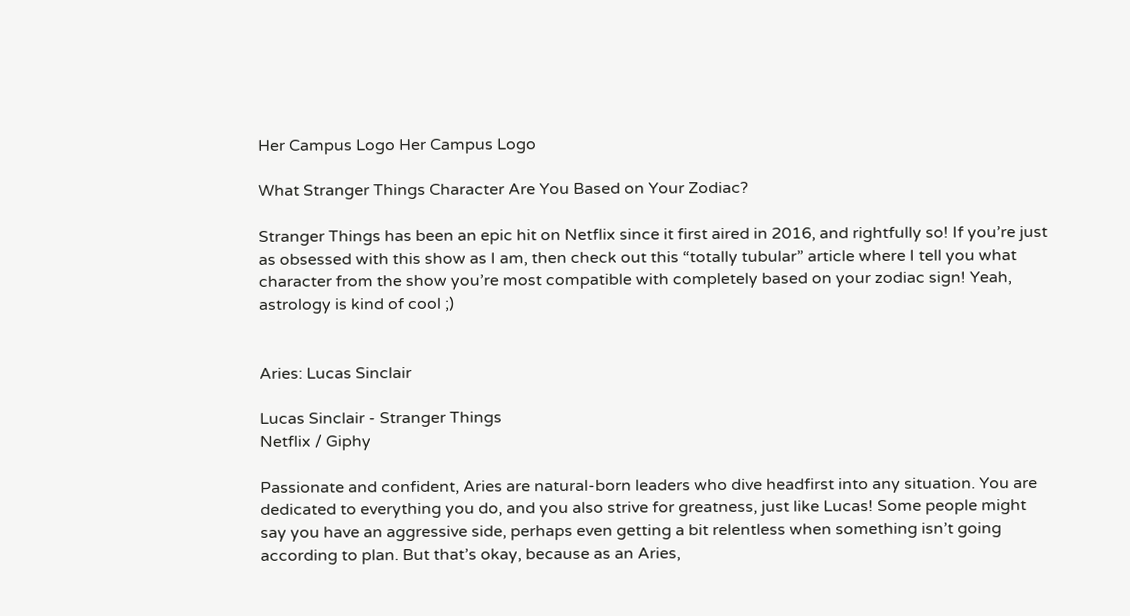Her Campus Logo Her Campus Logo

What Stranger Things Character Are You Based on Your Zodiac?

Stranger Things has been an epic hit on Netflix since it first aired in 2016, and rightfully so! If you’re just as obsessed with this show as I am, then check out this “totally tubular” article where I tell you what character from the show you’re most compatible with completely based on your zodiac sign! Yeah, astrology is kind of cool ;)


Aries: Lucas Sinclair

Lucas Sinclair - Stranger Things
Netflix / Giphy

Passionate and confident, Aries are natural-born leaders who dive headfirst into any situation. You are dedicated to everything you do, and you also strive for greatness, just like Lucas! Some people might say you have an aggressive side, perhaps even getting a bit relentless when something isn’t going according to plan. But that’s okay, because as an Aries,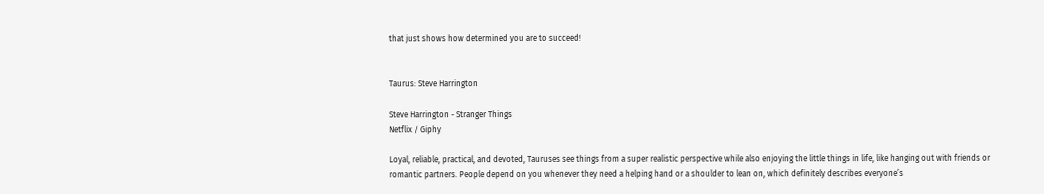that just shows how determined you are to succeed!


Taurus: Steve Harrington

Steve Harrington - Stranger Things
Netflix / Giphy

Loyal, reliable, practical, and devoted, Tauruses see things from a super realistic perspective while also enjoying the little things in life, like hanging out with friends or romantic partners. People depend on you whenever they need a helping hand or a shoulder to lean on, which definitely describes everyone’s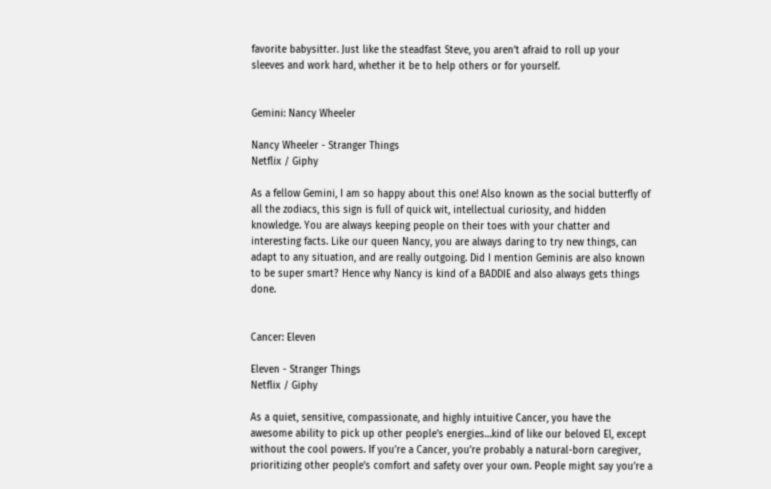favorite babysitter. Just like the steadfast Steve, you aren’t afraid to roll up your sleeves and work hard, whether it be to help others or for yourself.


Gemini: Nancy Wheeler

Nancy Wheeler - Stranger Things
Netflix / Giphy

As a fellow Gemini, I am so happy about this one! Also known as the social butterfly of all the zodiacs, this sign is full of quick wit, intellectual curiosity, and hidden knowledge. You are always keeping people on their toes with your chatter and interesting facts. Like our queen Nancy, you are always daring to try new things, can adapt to any situation, and are really outgoing. Did I mention Geminis are also known to be super smart? Hence why Nancy is kind of a BADDIE and also always gets things done.


Cancer: Eleven

Eleven - Stranger Things
Netflix / Giphy

As a quiet, sensitive, compassionate, and highly intuitive Cancer, you have the awesome ability to pick up other people’s energies…kind of like our beloved El, except without the cool powers. If you’re a Cancer, you’re probably a natural-born caregiver, prioritizing other people’s comfort and safety over your own. People might say you’re a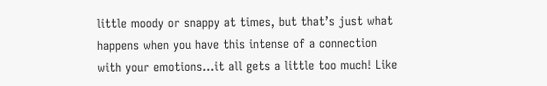little moody or snappy at times, but that’s just what happens when you have this intense of a connection with your emotions…it all gets a little too much! Like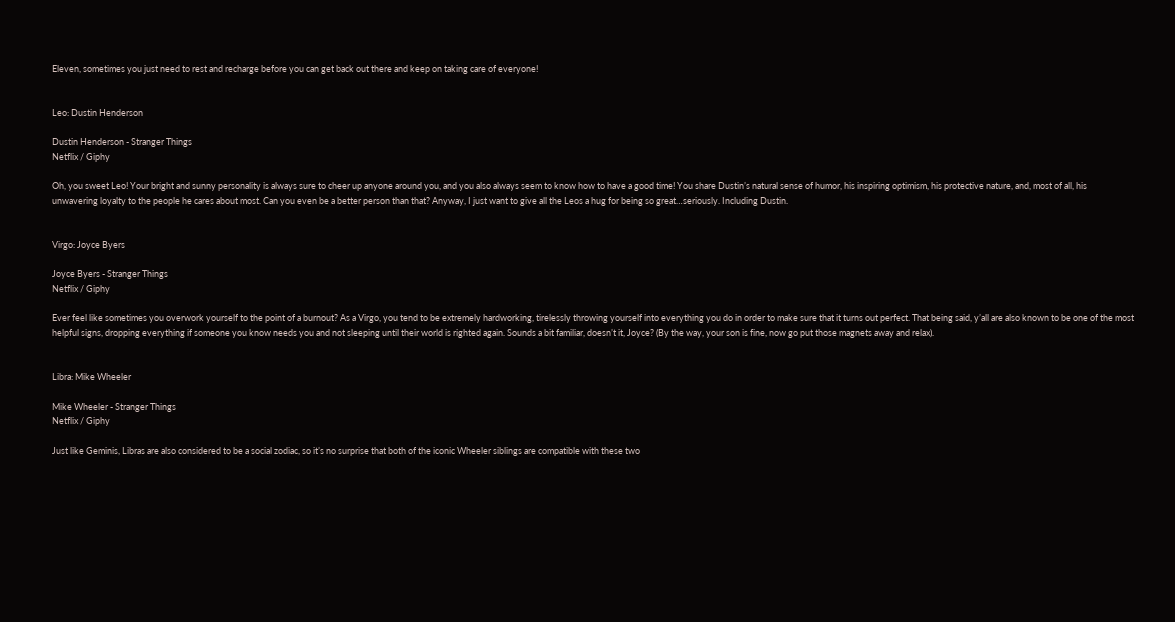Eleven, sometimes you just need to rest and recharge before you can get back out there and keep on taking care of everyone!


Leo: Dustin Henderson

Dustin Henderson - Stranger Things
Netflix / Giphy

Oh, you sweet Leo! Your bright and sunny personality is always sure to cheer up anyone around you, and you also always seem to know how to have a good time! You share Dustin’s natural sense of humor, his inspiring optimism, his protective nature, and, most of all, his unwavering loyalty to the people he cares about most. Can you even be a better person than that? Anyway, I just want to give all the Leos a hug for being so great…seriously. Including Dustin.


Virgo: Joyce Byers

Joyce Byers - Stranger Things
Netflix / Giphy

Ever feel like sometimes you overwork yourself to the point of a burnout? As a Virgo, you tend to be extremely hardworking, tirelessly throwing yourself into everything you do in order to make sure that it turns out perfect. That being said, y’all are also known to be one of the most helpful signs, dropping everything if someone you know needs you and not sleeping until their world is righted again. Sounds a bit familiar, doesn’t it, Joyce? (By the way, your son is fine, now go put those magnets away and relax).


Libra: Mike Wheeler

Mike Wheeler - Stranger Things
Netflix / Giphy

Just like Geminis, Libras are also considered to be a social zodiac, so it’s no surprise that both of the iconic Wheeler siblings are compatible with these two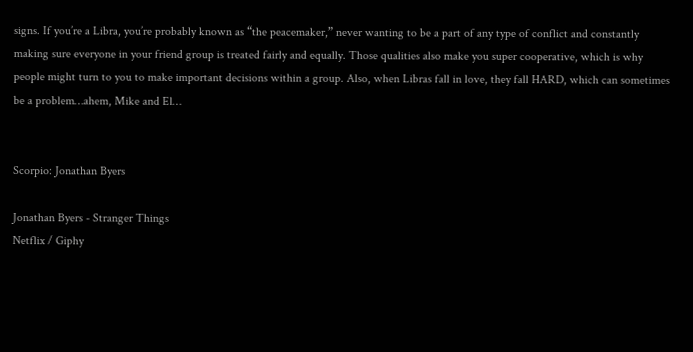signs. If you’re a Libra, you’re probably known as “the peacemaker,” never wanting to be a part of any type of conflict and constantly making sure everyone in your friend group is treated fairly and equally. Those qualities also make you super cooperative, which is why people might turn to you to make important decisions within a group. Also, when Libras fall in love, they fall HARD, which can sometimes be a problem…ahem, Mike and El…


Scorpio: Jonathan Byers

Jonathan Byers - Stranger Things
Netflix / Giphy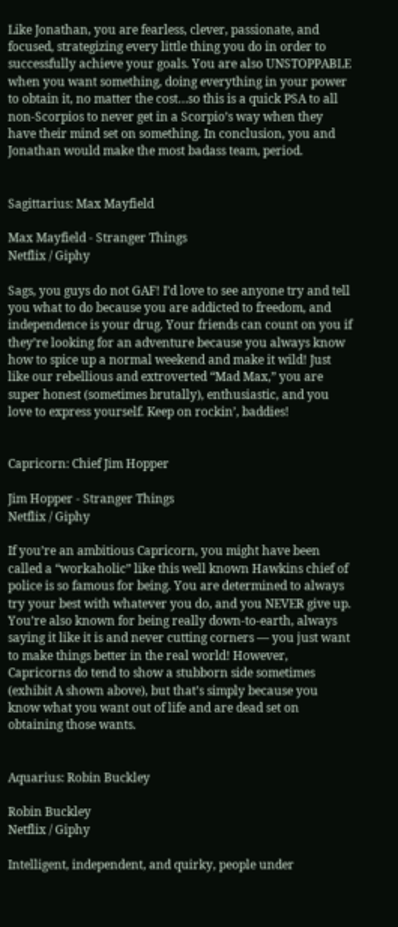Like Jonathan, you are fearless, clever, passionate, and focused, strategizing every little thing you do in order to successfully achieve your goals. You are also UNSTOPPABLE when you want something, doing everything in your power to obtain it, no matter the cost…so this is a quick PSA to all non-Scorpios to never get in a Scorpio’s way when they have their mind set on something. In conclusion, you and Jonathan would make the most badass team, period.


Sagittarius: Max Mayfield

Max Mayfield - Stranger Things
Netflix / Giphy

Sags, you guys do not GAF! I’d love to see anyone try and tell you what to do because you are addicted to freedom, and independence is your drug. Your friends can count on you if they’re looking for an adventure because you always know how to spice up a normal weekend and make it wild! Just like our rebellious and extroverted “Mad Max,” you are super honest (sometimes brutally), enthusiastic, and you love to express yourself. Keep on rockin’, baddies!


Capricorn: Chief Jim Hopper

Jim Hopper - Stranger Things
Netflix / Giphy

If you’re an ambitious Capricorn, you might have been called a “workaholic” like this well known Hawkins chief of police is so famous for being. You are determined to always try your best with whatever you do, and you NEVER give up. You’re also known for being really down-to-earth, always saying it like it is and never cutting corners — you just want to make things better in the real world! However, Capricorns do tend to show a stubborn side sometimes (exhibit A shown above), but that’s simply because you know what you want out of life and are dead set on obtaining those wants.


Aquarius: Robin Buckley

Robin Buckley
Netflix / Giphy

Intelligent, independent, and quirky, people under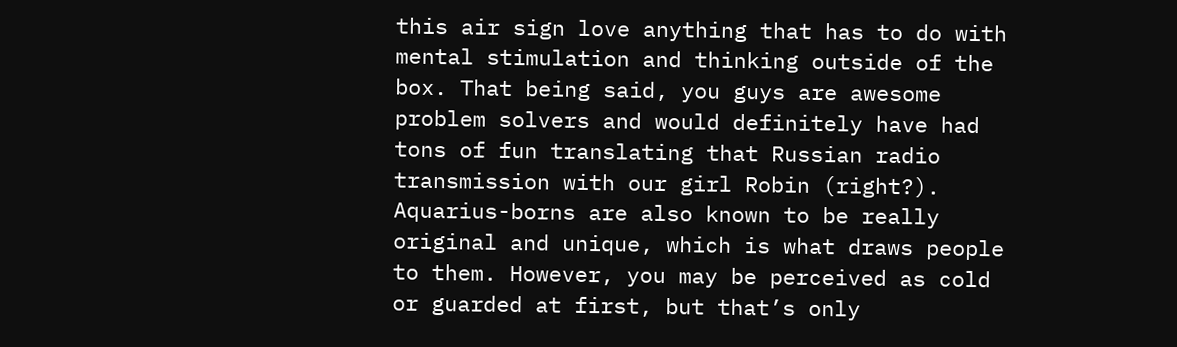this air sign love anything that has to do with mental stimulation and thinking outside of the box. That being said, you guys are awesome problem solvers and would definitely have had tons of fun translating that Russian radio transmission with our girl Robin (right?). Aquarius-borns are also known to be really original and unique, which is what draws people to them. However, you may be perceived as cold or guarded at first, but that’s only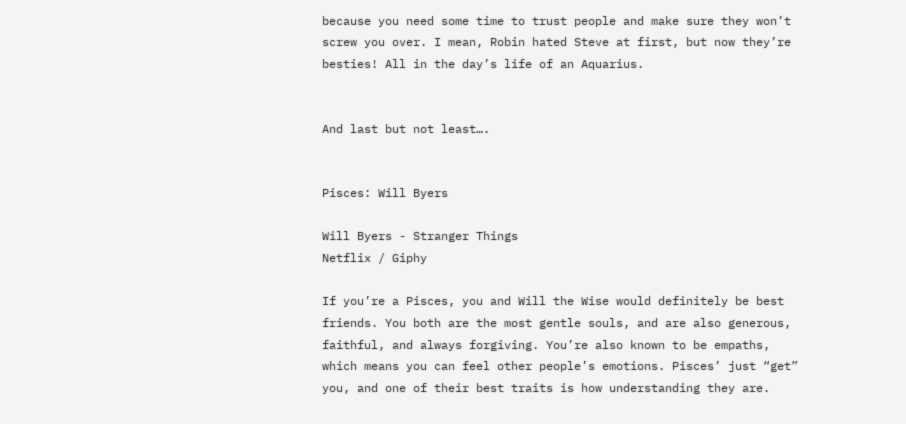because you need some time to trust people and make sure they won’t screw you over. I mean, Robin hated Steve at first, but now they’re besties! All in the day’s life of an Aquarius.


And last but not least….


Pisces: Will Byers

Will Byers - Stranger Things
Netflix / Giphy

If you’re a Pisces, you and Will the Wise would definitely be best friends. You both are the most gentle souls, and are also generous, faithful, and always forgiving. You’re also known to be empaths, which means you can feel other people’s emotions. Pisces’ just “get” you, and one of their best traits is how understanding they are.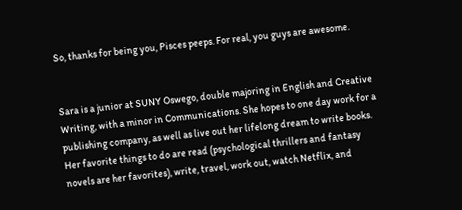So, thanks for being you, Pisces peeps. For real, you guys are awesome.


Sara is a junior at SUNY Oswego, double majoring in English and Creative Writing, with a minor in Communications. She hopes to one day work for a publishing company, as well as live out her lifelong dream to write books. Her favorite things to do are read (psychological thrillers and fantasy novels are her favorites), write, travel, work out, watch Netflix, and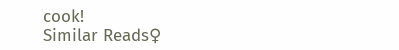cook!
Similar Reads♀